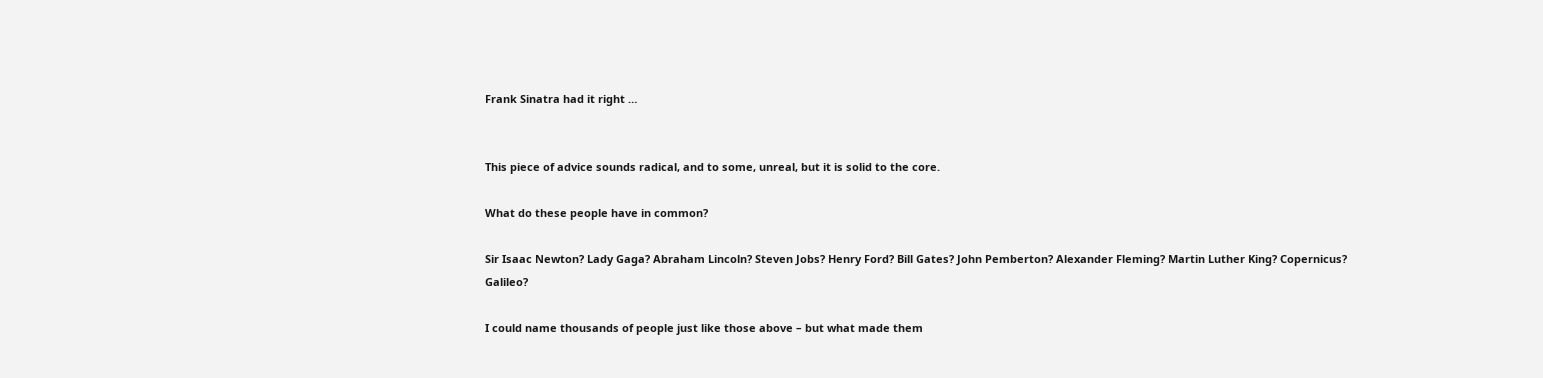Frank Sinatra had it right …


This piece of advice sounds radical, and to some, unreal, but it is solid to the core.

What do these people have in common?

Sir Isaac Newton? Lady Gaga? Abraham Lincoln? Steven Jobs? Henry Ford? Bill Gates? John Pemberton? Alexander Fleming? Martin Luther King? Copernicus? Galileo?

I could name thousands of people just like those above – but what made them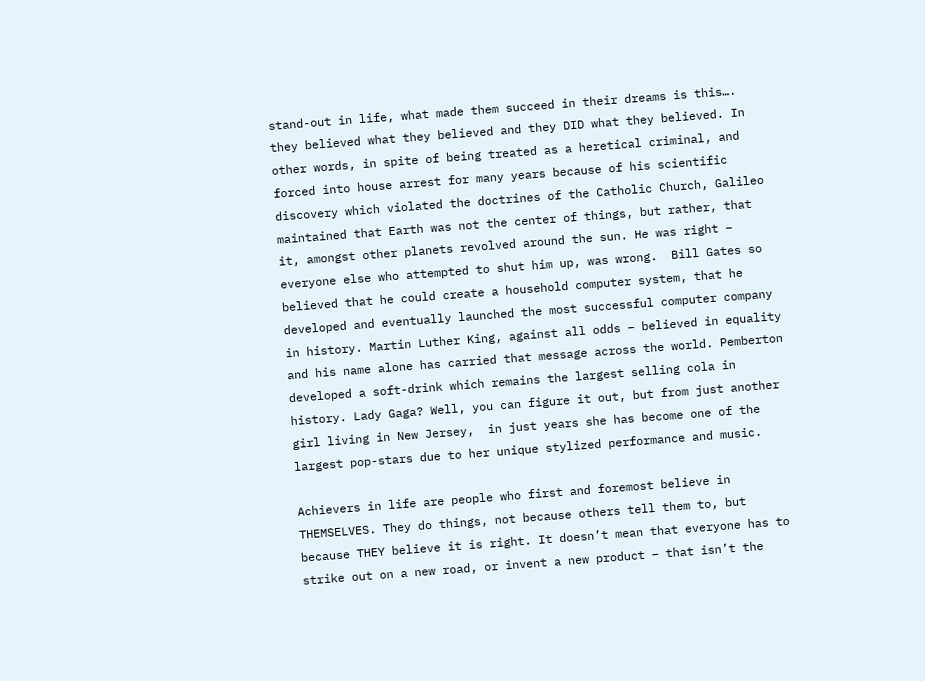stand-out in life, what made them succeed in their dreams is this…. they believed what they believed and they DID what they believed. In other words, in spite of being treated as a heretical criminal, and forced into house arrest for many years because of his scientific discovery which violated the doctrines of the Catholic Church, Galileo maintained that Earth was not the center of things, but rather, that it, amongst other planets revolved around the sun. He was right – everyone else who attempted to shut him up, was wrong.  Bill Gates so believed that he could create a household computer system, that he developed and eventually launched the most successful computer company in history. Martin Luther King, against all odds – believed in equality and his name alone has carried that message across the world. Pemberton developed a soft-drink which remains the largest selling cola in history. Lady Gaga? Well, you can figure it out, but from just another girl living in New Jersey,  in just years she has become one of the largest pop-stars due to her unique stylized performance and music.

Achievers in life are people who first and foremost believe in THEMSELVES. They do things, not because others tell them to, but because THEY believe it is right. It doesn’t mean that everyone has to strike out on a new road, or invent a new product – that isn’t the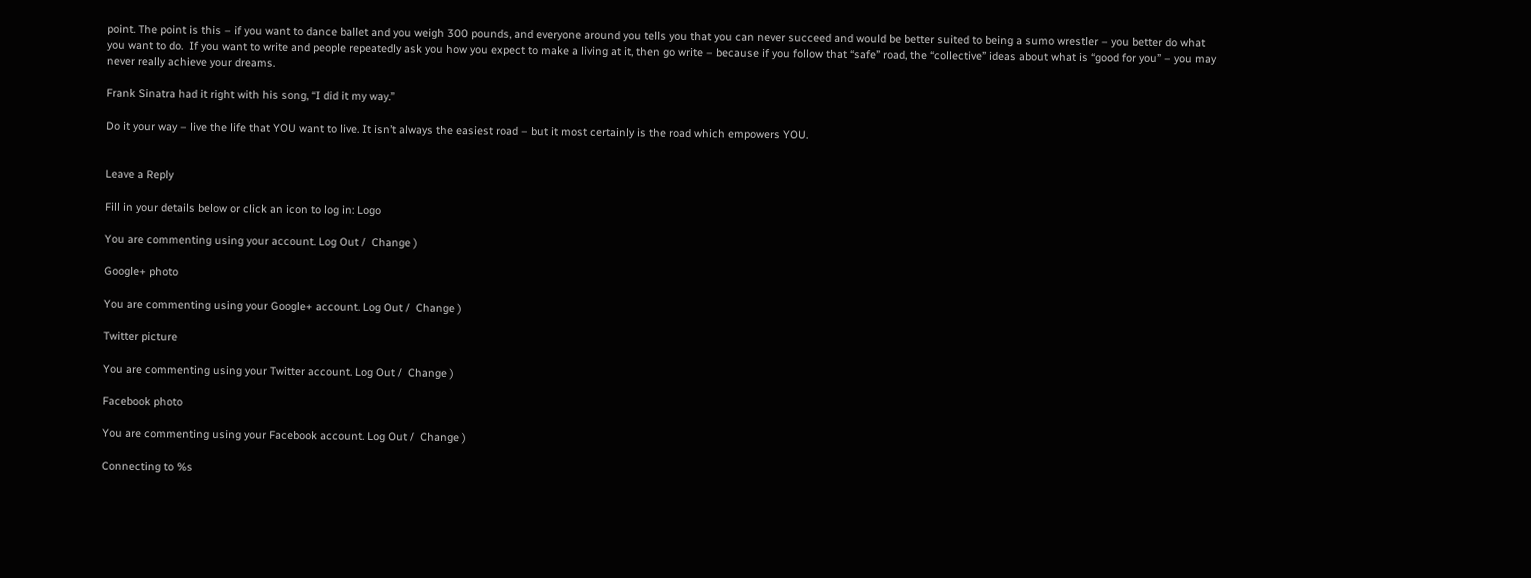point. The point is this – if you want to dance ballet and you weigh 300 pounds, and everyone around you tells you that you can never succeed and would be better suited to being a sumo wrestler – you better do what you want to do.  If you want to write and people repeatedly ask you how you expect to make a living at it, then go write – because if you follow that “safe” road, the “collective” ideas about what is “good for you” – you may never really achieve your dreams.

Frank Sinatra had it right with his song, “I did it my way.”

Do it your way – live the life that YOU want to live. It isn’t always the easiest road – but it most certainly is the road which empowers YOU.


Leave a Reply

Fill in your details below or click an icon to log in: Logo

You are commenting using your account. Log Out /  Change )

Google+ photo

You are commenting using your Google+ account. Log Out /  Change )

Twitter picture

You are commenting using your Twitter account. Log Out /  Change )

Facebook photo

You are commenting using your Facebook account. Log Out /  Change )

Connecting to %s